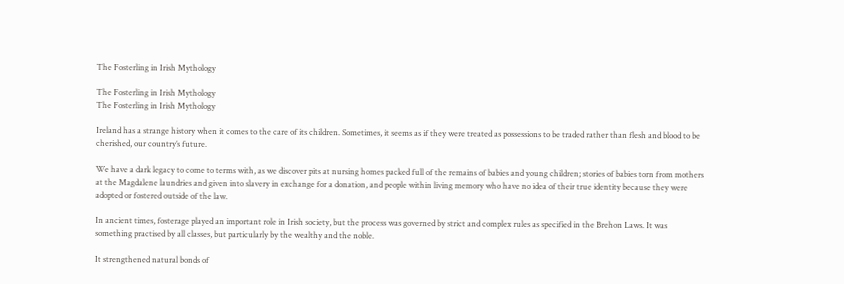The Fosterling in Irish Mythology

The Fosterling in Irish Mythology
The Fosterling in Irish Mythology

Ireland has a strange history when it comes to the care of its children. Sometimes, it seems as if they were treated as possessions to be traded rather than flesh and blood to be cherished, our country’s future.

We have a dark legacy to come to terms with, as we discover pits at nursing homes packed full of the remains of babies and young children; stories of babies torn from mothers at the Magdalene laundries and given into slavery in exchange for a donation, and people within living memory who have no idea of their true identity because they were adopted or fostered outside of the law.

In ancient times, fosterage played an important role in Irish society, but the process was governed by strict and complex rules as specified in the Brehon Laws. It was something practised by all classes, but particularly by the wealthy and the noble.

It strengthened natural bonds of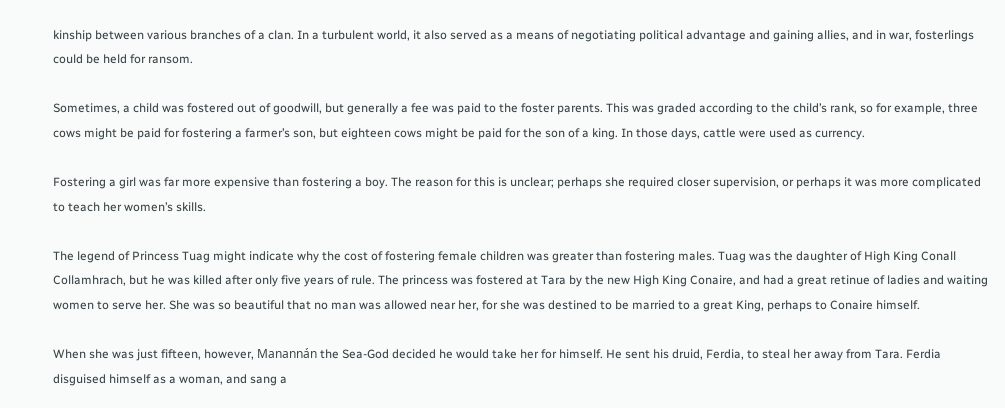kinship between various branches of a clan. In a turbulent world, it also served as a means of negotiating political advantage and gaining allies, and in war, fosterlings could be held for ransom.

Sometimes, a child was fostered out of goodwill, but generally a fee was paid to the foster parents. This was graded according to the child’s rank, so for example, three cows might be paid for fostering a farmer’s son, but eighteen cows might be paid for the son of a king. In those days, cattle were used as currency.

Fostering a girl was far more expensive than fostering a boy. The reason for this is unclear; perhaps she required closer supervision, or perhaps it was more complicated to teach her women’s skills.

The legend of Princess Tuag might indicate why the cost of fostering female children was greater than fostering males. Tuag was the daughter of High King Conall Collamhrach, but he was killed after only five years of rule. The princess was fostered at Tara by the new High King Conaire, and had a great retinue of ladies and waiting women to serve her. She was so beautiful that no man was allowed near her, for she was destined to be married to a great King, perhaps to Conaire himself.

When she was just fifteen, however, Manannán the Sea-God decided he would take her for himself. He sent his druid, Ferdia, to steal her away from Tara. Ferdia disguised himself as a woman, and sang a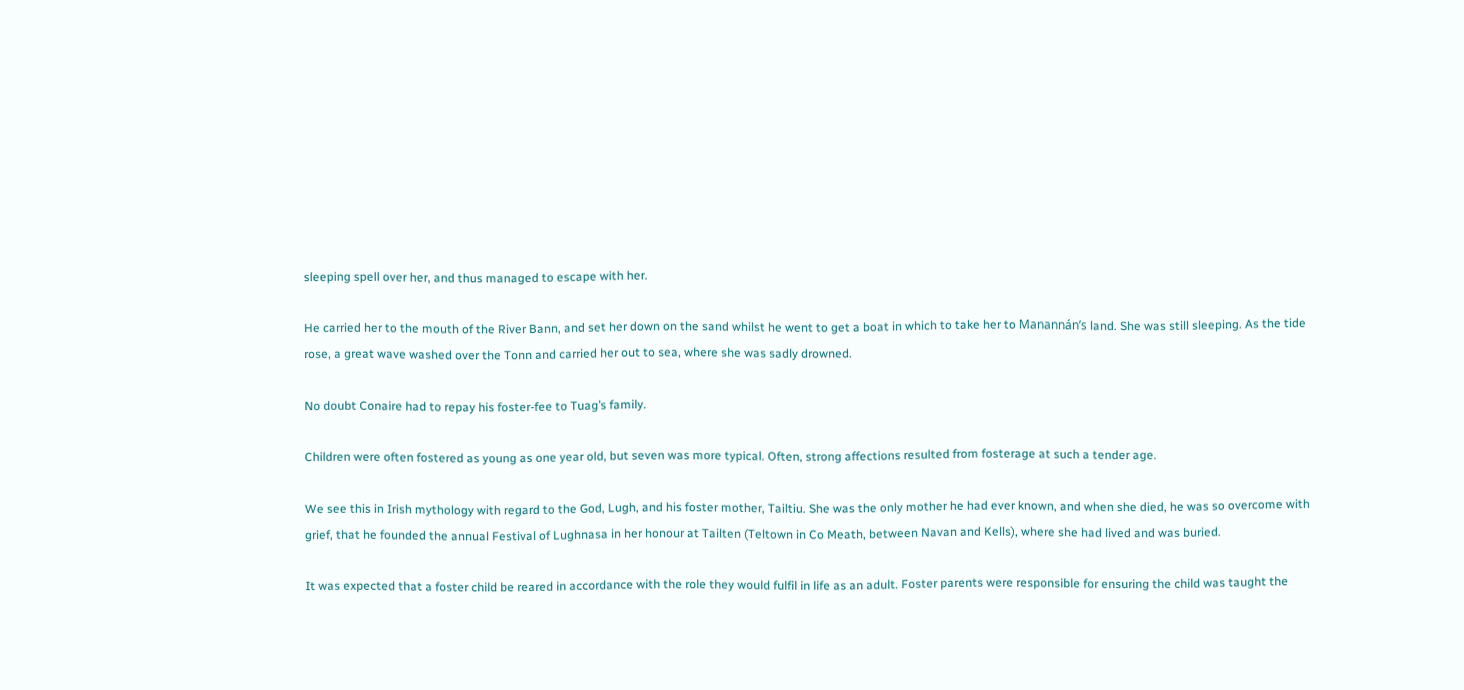sleeping spell over her, and thus managed to escape with her.

He carried her to the mouth of the River Bann, and set her down on the sand whilst he went to get a boat in which to take her to Manannán’s land. She was still sleeping. As the tide rose, a great wave washed over the Tonn and carried her out to sea, where she was sadly drowned.

No doubt Conaire had to repay his foster-fee to Tuag’s family.

Children were often fostered as young as one year old, but seven was more typical. Often, strong affections resulted from fosterage at such a tender age.

We see this in Irish mythology with regard to the God, Lugh, and his foster mother, Tailtiu. She was the only mother he had ever known, and when she died, he was so overcome with grief, that he founded the annual Festival of Lughnasa in her honour at Tailten (Teltown in Co Meath, between Navan and Kells), where she had lived and was buried.

It was expected that a foster child be reared in accordance with the role they would fulfil in life as an adult. Foster parents were responsible for ensuring the child was taught the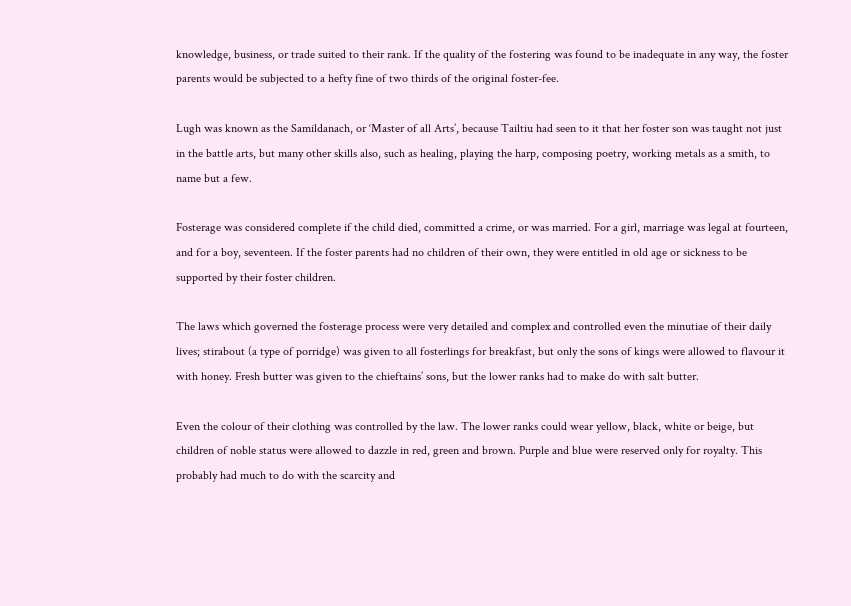knowledge, business, or trade suited to their rank. If the quality of the fostering was found to be inadequate in any way, the foster parents would be subjected to a hefty fine of two thirds of the original foster-fee.

Lugh was known as the Samildanach, or ‘Master of all Arts’, because Tailtiu had seen to it that her foster son was taught not just in the battle arts, but many other skills also, such as healing, playing the harp, composing poetry, working metals as a smith, to name but a few.

Fosterage was considered complete if the child died, committed a crime, or was married. For a girl, marriage was legal at fourteen, and for a boy, seventeen. If the foster parents had no children of their own, they were entitled in old age or sickness to be supported by their foster children.

The laws which governed the fosterage process were very detailed and complex and controlled even the minutiae of their daily lives; stirabout (a type of porridge) was given to all fosterlings for breakfast, but only the sons of kings were allowed to flavour it with honey. Fresh butter was given to the chieftains’ sons, but the lower ranks had to make do with salt butter.

Even the colour of their clothing was controlled by the law. The lower ranks could wear yellow, black, white or beige, but children of noble status were allowed to dazzle in red, green and brown. Purple and blue were reserved only for royalty. This probably had much to do with the scarcity and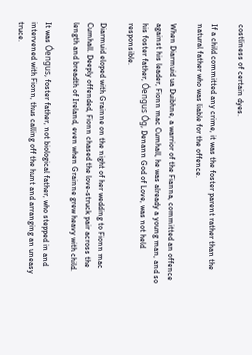costliness of certain dyes.

If a child committed any crime, it was the foster parent rather than the natural father who was liable for the offence.

When Diarmuid ua Duibhne, a warrior of the Fianna, committed an offence against his leader, Fionn mac Cumhall, he was already a young man, and so his foster father, Óengus Óg, Denann God of Love, was not held responsible.

Diarmuid eloped with Grainne on the night of her wedding to Fionn mac Cumhall. Deeply offended, Fionn chased the love-struck pair across the length and breadth of Ireland, even when Grainne grew heavy with child.

It was Óengus, foster father, not biological father, who stepped in and intervened with Fionn, thus calling off the hunt and arranging an uneasy truce.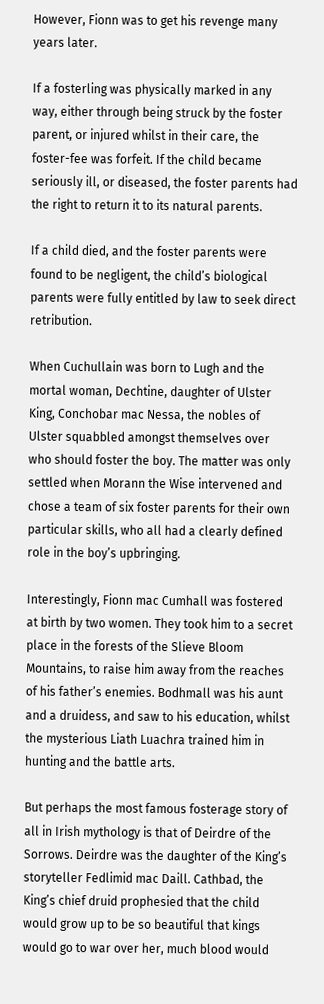However, Fionn was to get his revenge many years later.

If a fosterling was physically marked in any way, either through being struck by the foster parent, or injured whilst in their care, the foster-fee was forfeit. If the child became seriously ill, or diseased, the foster parents had the right to return it to its natural parents.

If a child died, and the foster parents were found to be negligent, the child’s biological parents were fully entitled by law to seek direct retribution.

When Cuchullain was born to Lugh and the mortal woman, Dechtine, daughter of Ulster King, Conchobar mac Nessa, the nobles of Ulster squabbled amongst themselves over who should foster the boy. The matter was only settled when Morann the Wise intervened and chose a team of six foster parents for their own particular skills, who all had a clearly defined role in the boy’s upbringing.

Interestingly, Fionn mac Cumhall was fostered at birth by two women. They took him to a secret place in the forests of the Slieve Bloom Mountains, to raise him away from the reaches of his father’s enemies. Bodhmall was his aunt and a druidess, and saw to his education, whilst the mysterious Liath Luachra trained him in hunting and the battle arts.

But perhaps the most famous fosterage story of all in Irish mythology is that of Deirdre of the Sorrows. Deirdre was the daughter of the King’s storyteller Fedlimid mac Daill. Cathbad, the King’s chief druid prophesied that the child would grow up to be so beautiful that kings would go to war over her, much blood would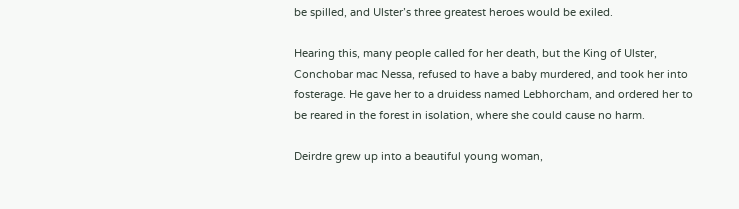be spilled, and Ulster’s three greatest heroes would be exiled.

Hearing this, many people called for her death, but the King of Ulster, Conchobar mac Nessa, refused to have a baby murdered, and took her into fosterage. He gave her to a druidess named Lebhorcham, and ordered her to be reared in the forest in isolation, where she could cause no harm.

Deirdre grew up into a beautiful young woman,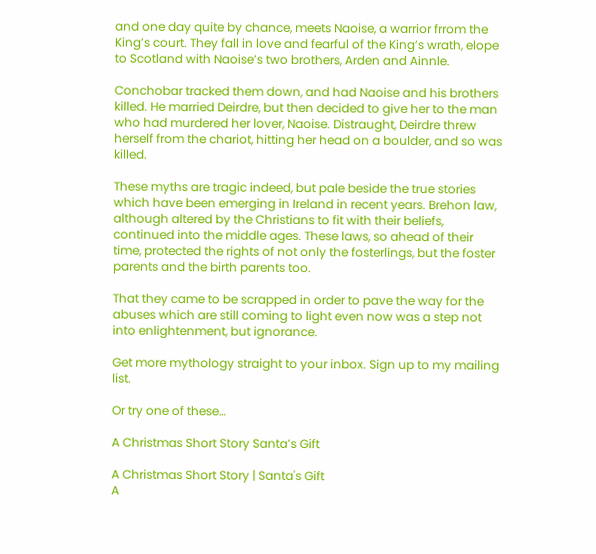and one day quite by chance, meets Naoise, a warrior frrom the King’s court. They fall in love and fearful of the King’s wrath, elope to Scotland with Naoise’s two brothers, Arden and Ainnle.

Conchobar tracked them down, and had Naoise and his brothers killed. He married Deirdre, but then decided to give her to the man who had murdered her lover, Naoise. Distraught, Deirdre threw herself from the chariot, hitting her head on a boulder, and so was killed.

These myths are tragic indeed, but pale beside the true stories which have been emerging in Ireland in recent years. Brehon law, although altered by the Christians to fit with their beliefs, continued into the middle ages. These laws, so ahead of their time, protected the rights of not only the fosterlings, but the foster parents and the birth parents too.

That they came to be scrapped in order to pave the way for the abuses which are still coming to light even now was a step not into enlightenment, but ignorance.

Get more mythology straight to your inbox. Sign up to my mailing list.

Or try one of these…

A Christmas Short Story Santa’s Gift

A Christmas Short Story | Santa's Gift
A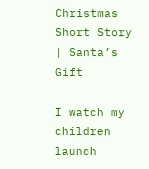Christmas Short Story | Santa’s Gift

I watch my children launch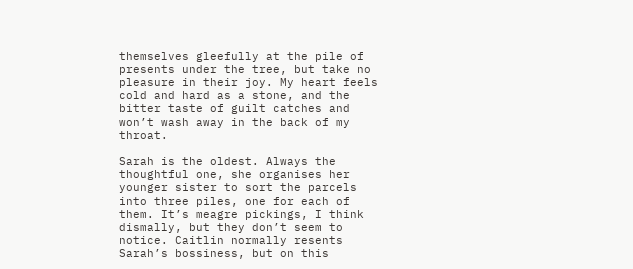themselves gleefully at the pile of presents under the tree, but take no pleasure in their joy. My heart feels cold and hard as a stone, and the bitter taste of guilt catches and won’t wash away in the back of my throat.

Sarah is the oldest. Always the thoughtful one, she organises her younger sister to sort the parcels into three piles, one for each of them. It’s meagre pickings, I think dismally, but they don’t seem to notice. Caitlin normally resents Sarah’s bossiness, but on this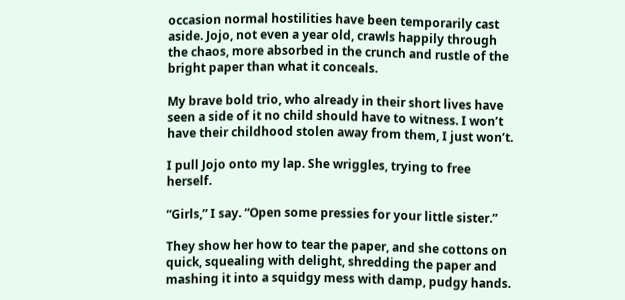occasion normal hostilities have been temporarily cast aside. Jojo, not even a year old, crawls happily through the chaos, more absorbed in the crunch and rustle of the bright paper than what it conceals.

My brave bold trio, who already in their short lives have seen a side of it no child should have to witness. I won’t have their childhood stolen away from them, I just won’t.

I pull Jojo onto my lap. She wriggles, trying to free herself.

“Girls,” I say. “Open some pressies for your little sister.”

They show her how to tear the paper, and she cottons on quick, squealing with delight, shredding the paper and mashing it into a squidgy mess with damp, pudgy hands.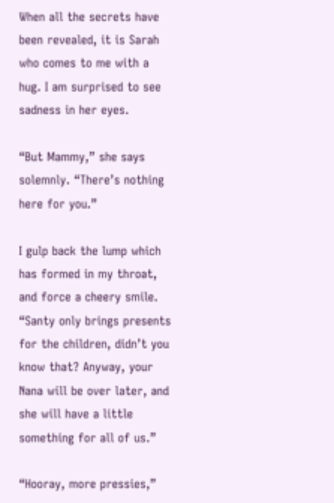When all the secrets have been revealed, it is Sarah who comes to me with a hug. I am surprised to see sadness in her eyes.

“But Mammy,” she says solemnly. “There’s nothing here for you.”

I gulp back the lump which has formed in my throat, and force a cheery smile. “Santy only brings presents for the children, didn’t you know that? Anyway, your Nana will be over later, and she will have a little something for all of us.”

“Hooray, more pressies,”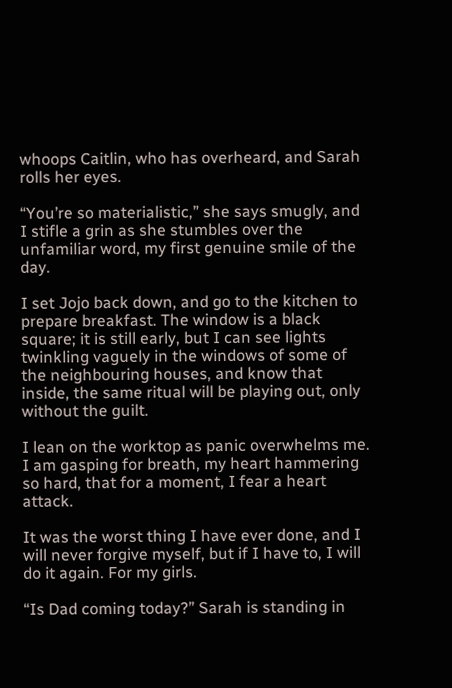whoops Caitlin, who has overheard, and Sarah rolls her eyes.

“You’re so materialistic,” she says smugly, and I stifle a grin as she stumbles over the unfamiliar word, my first genuine smile of the day.

I set Jojo back down, and go to the kitchen to prepare breakfast. The window is a black square; it is still early, but I can see lights twinkling vaguely in the windows of some of the neighbouring houses, and know that inside, the same ritual will be playing out, only without the guilt.

I lean on the worktop as panic overwhelms me. I am gasping for breath, my heart hammering so hard, that for a moment, I fear a heart attack.

It was the worst thing I have ever done, and I will never forgive myself, but if I have to, I will do it again. For my girls.

“Is Dad coming today?” Sarah is standing in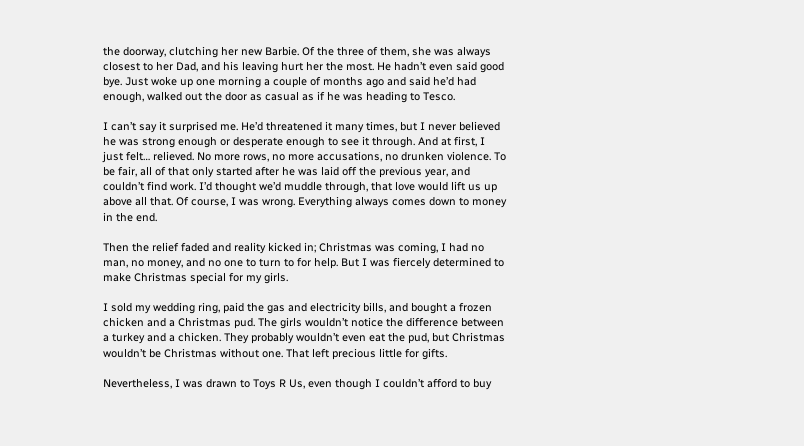the doorway, clutching her new Barbie. Of the three of them, she was always closest to her Dad, and his leaving hurt her the most. He hadn’t even said good bye. Just woke up one morning a couple of months ago and said he’d had enough, walked out the door as casual as if he was heading to Tesco.

I can’t say it surprised me. He’d threatened it many times, but I never believed he was strong enough or desperate enough to see it through. And at first, I just felt… relieved. No more rows, no more accusations, no drunken violence. To be fair, all of that only started after he was laid off the previous year, and couldn’t find work. I’d thought we’d muddle through, that love would lift us up above all that. Of course, I was wrong. Everything always comes down to money in the end.

Then the relief faded and reality kicked in; Christmas was coming, I had no man, no money, and no one to turn to for help. But I was fiercely determined to make Christmas special for my girls.

I sold my wedding ring, paid the gas and electricity bills, and bought a frozen chicken and a Christmas pud. The girls wouldn’t notice the difference between a turkey and a chicken. They probably wouldn’t even eat the pud, but Christmas wouldn’t be Christmas without one. That left precious little for gifts.

Nevertheless, I was drawn to Toys R Us, even though I couldn’t afford to buy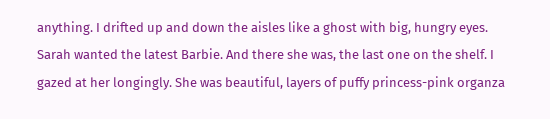anything. I drifted up and down the aisles like a ghost with big, hungry eyes. Sarah wanted the latest Barbie. And there she was, the last one on the shelf. I gazed at her longingly. She was beautiful, layers of puffy princess-pink organza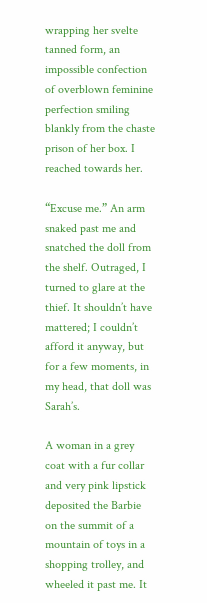wrapping her svelte tanned form, an impossible confection of overblown feminine perfection smiling blankly from the chaste prison of her box. I reached towards her.

“Excuse me.” An arm snaked past me and snatched the doll from the shelf. Outraged, I turned to glare at the thief. It shouldn’t have mattered; I couldn’t afford it anyway, but for a few moments, in my head, that doll was Sarah’s.

A woman in a grey coat with a fur collar and very pink lipstick deposited the Barbie on the summit of a mountain of toys in a shopping trolley, and wheeled it past me. It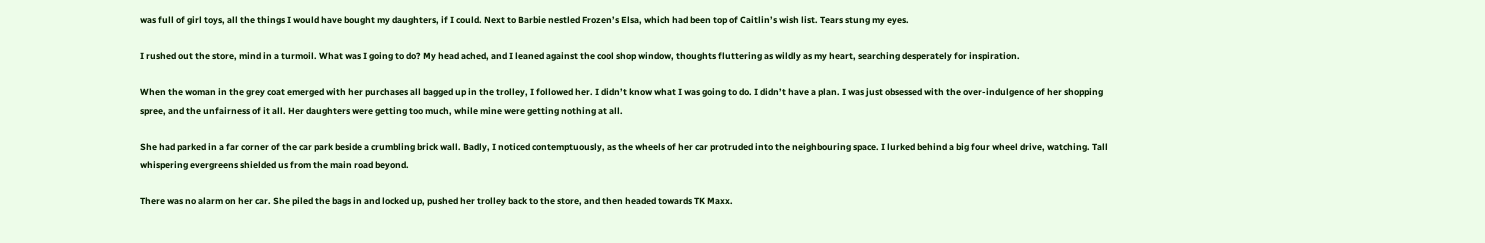was full of girl toys, all the things I would have bought my daughters, if I could. Next to Barbie nestled Frozen’s Elsa, which had been top of Caitlin’s wish list. Tears stung my eyes.

I rushed out the store, mind in a turmoil. What was I going to do? My head ached, and I leaned against the cool shop window, thoughts fluttering as wildly as my heart, searching desperately for inspiration.

When the woman in the grey coat emerged with her purchases all bagged up in the trolley, I followed her. I didn’t know what I was going to do. I didn’t have a plan. I was just obsessed with the over-indulgence of her shopping spree, and the unfairness of it all. Her daughters were getting too much, while mine were getting nothing at all.

She had parked in a far corner of the car park beside a crumbling brick wall. Badly, I noticed contemptuously, as the wheels of her car protruded into the neighbouring space. I lurked behind a big four wheel drive, watching. Tall whispering evergreens shielded us from the main road beyond.

There was no alarm on her car. She piled the bags in and locked up, pushed her trolley back to the store, and then headed towards TK Maxx.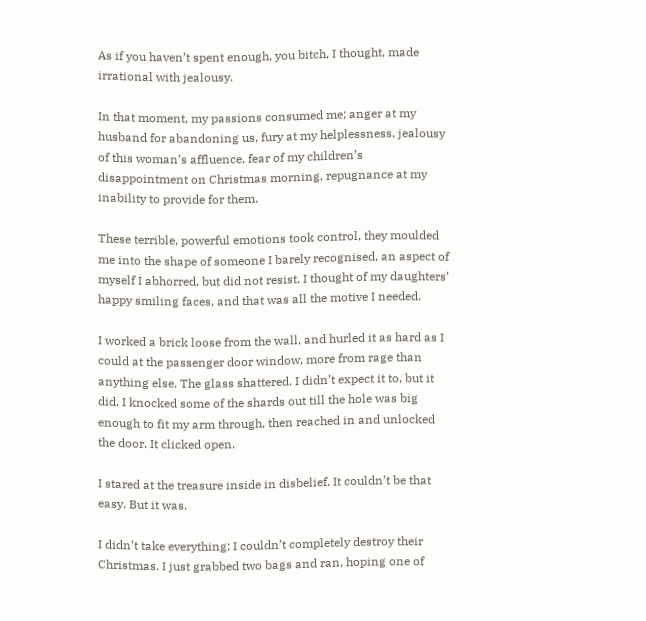As if you haven’t spent enough, you bitch, I thought, made irrational with jealousy.

In that moment, my passions consumed me; anger at my husband for abandoning us, fury at my helplessness, jealousy of this woman’s affluence, fear of my children’s disappointment on Christmas morning, repugnance at my inability to provide for them.

These terrible, powerful emotions took control, they moulded me into the shape of someone I barely recognised, an aspect of myself I abhorred, but did not resist. I thought of my daughters’ happy smiling faces, and that was all the motive I needed.

I worked a brick loose from the wall, and hurled it as hard as I could at the passenger door window, more from rage than anything else. The glass shattered. I didn’t expect it to, but it did. I knocked some of the shards out till the hole was big enough to fit my arm through, then reached in and unlocked the door. It clicked open.

I stared at the treasure inside in disbelief. It couldn’t be that easy. But it was.

I didn’t take everything; I couldn’t completely destroy their Christmas. I just grabbed two bags and ran, hoping one of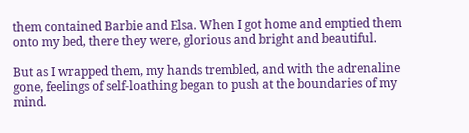them contained Barbie and Elsa. When I got home and emptied them onto my bed, there they were, glorious and bright and beautiful.

But as I wrapped them, my hands trembled, and with the adrenaline gone, feelings of self-loathing began to push at the boundaries of my mind.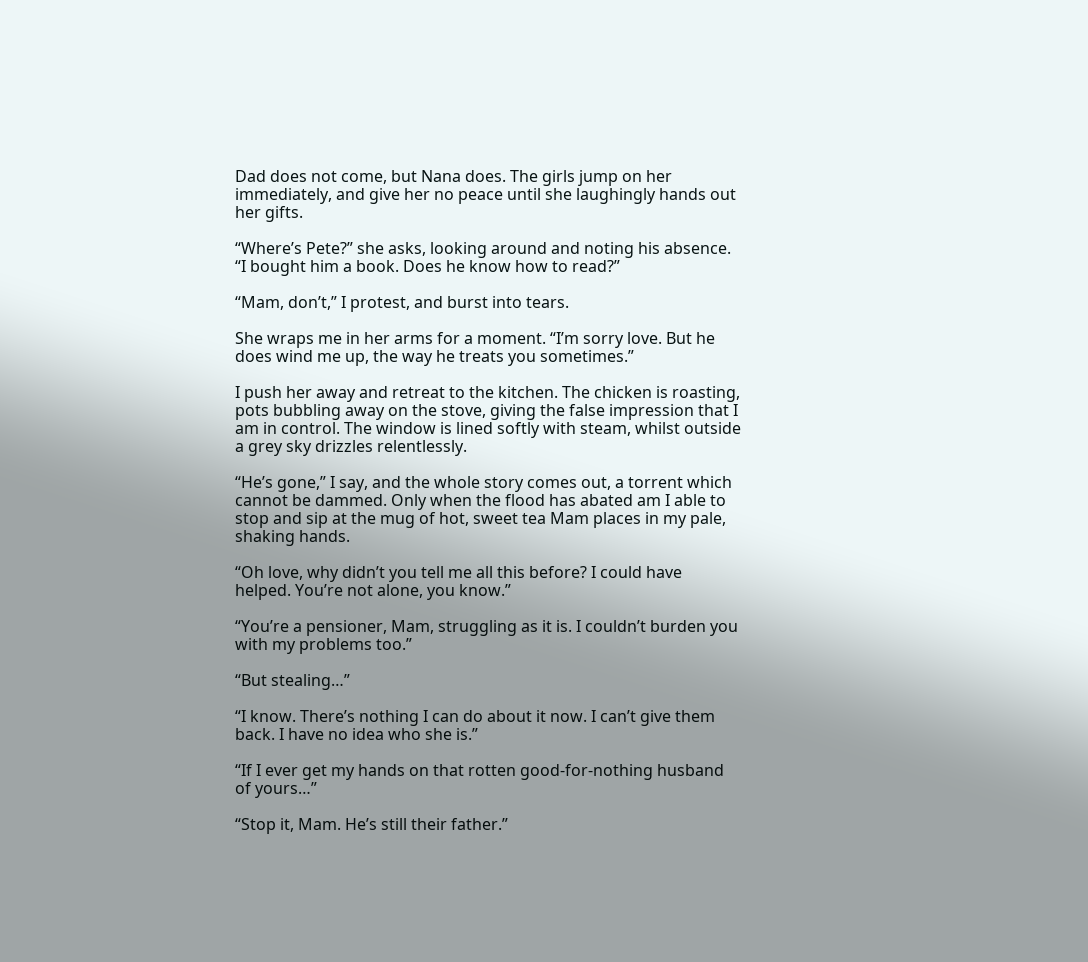Dad does not come, but Nana does. The girls jump on her immediately, and give her no peace until she laughingly hands out her gifts.

“Where’s Pete?” she asks, looking around and noting his absence. “I bought him a book. Does he know how to read?”

“Mam, don’t,” I protest, and burst into tears.

She wraps me in her arms for a moment. “I’m sorry love. But he does wind me up, the way he treats you sometimes.”

I push her away and retreat to the kitchen. The chicken is roasting, pots bubbling away on the stove, giving the false impression that I am in control. The window is lined softly with steam, whilst outside a grey sky drizzles relentlessly.

“He’s gone,” I say, and the whole story comes out, a torrent which cannot be dammed. Only when the flood has abated am I able to stop and sip at the mug of hot, sweet tea Mam places in my pale, shaking hands.

“Oh love, why didn’t you tell me all this before? I could have helped. You’re not alone, you know.”

“You’re a pensioner, Mam, struggling as it is. I couldn’t burden you with my problems too.”

“But stealing…”

“I know. There’s nothing I can do about it now. I can’t give them back. I have no idea who she is.”

“If I ever get my hands on that rotten good-for-nothing husband of yours…”

“Stop it, Mam. He’s still their father.”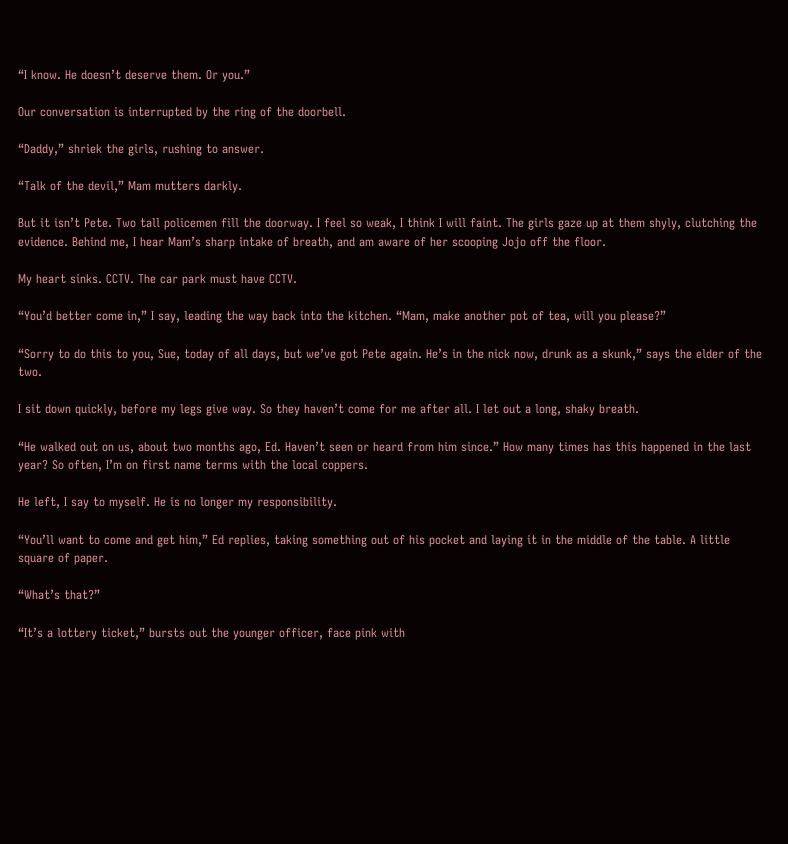“I know. He doesn’t deserve them. Or you.”

Our conversation is interrupted by the ring of the doorbell.

“Daddy,” shriek the girls, rushing to answer.

“Talk of the devil,” Mam mutters darkly.

But it isn’t Pete. Two tall policemen fill the doorway. I feel so weak, I think I will faint. The girls gaze up at them shyly, clutching the evidence. Behind me, I hear Mam’s sharp intake of breath, and am aware of her scooping Jojo off the floor.

My heart sinks. CCTV. The car park must have CCTV.

“You’d better come in,” I say, leading the way back into the kitchen. “Mam, make another pot of tea, will you please?”

“Sorry to do this to you, Sue, today of all days, but we’ve got Pete again. He’s in the nick now, drunk as a skunk,” says the elder of the two.

I sit down quickly, before my legs give way. So they haven’t come for me after all. I let out a long, shaky breath.

“He walked out on us, about two months ago, Ed. Haven’t seen or heard from him since.” How many times has this happened in the last year? So often, I’m on first name terms with the local coppers.

He left, I say to myself. He is no longer my responsibility.

“You’ll want to come and get him,” Ed replies, taking something out of his pocket and laying it in the middle of the table. A little square of paper.

“What’s that?”

“It’s a lottery ticket,” bursts out the younger officer, face pink with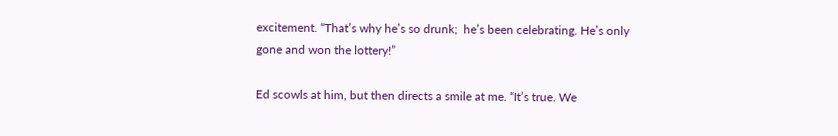excitement. “That’s why he’s so drunk;  he’s been celebrating. He’s only gone and won the lottery!”

Ed scowls at him, but then directs a smile at me. “It’s true. We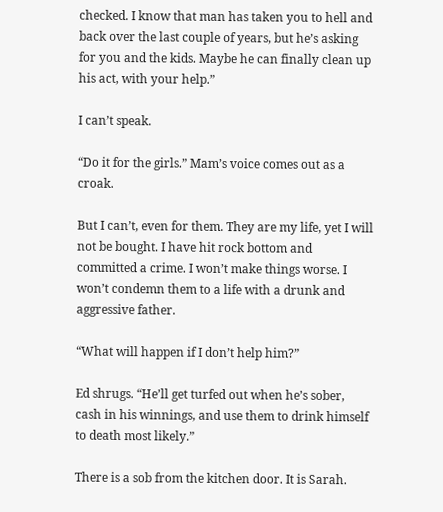checked. I know that man has taken you to hell and back over the last couple of years, but he’s asking for you and the kids. Maybe he can finally clean up his act, with your help.”

I can’t speak.

“Do it for the girls.” Mam’s voice comes out as a croak.

But I can’t, even for them. They are my life, yet I will not be bought. I have hit rock bottom and committed a crime. I won’t make things worse. I won’t condemn them to a life with a drunk and aggressive father.

“What will happen if I don’t help him?”

Ed shrugs. “He’ll get turfed out when he’s sober, cash in his winnings, and use them to drink himself to death most likely.”

There is a sob from the kitchen door. It is Sarah.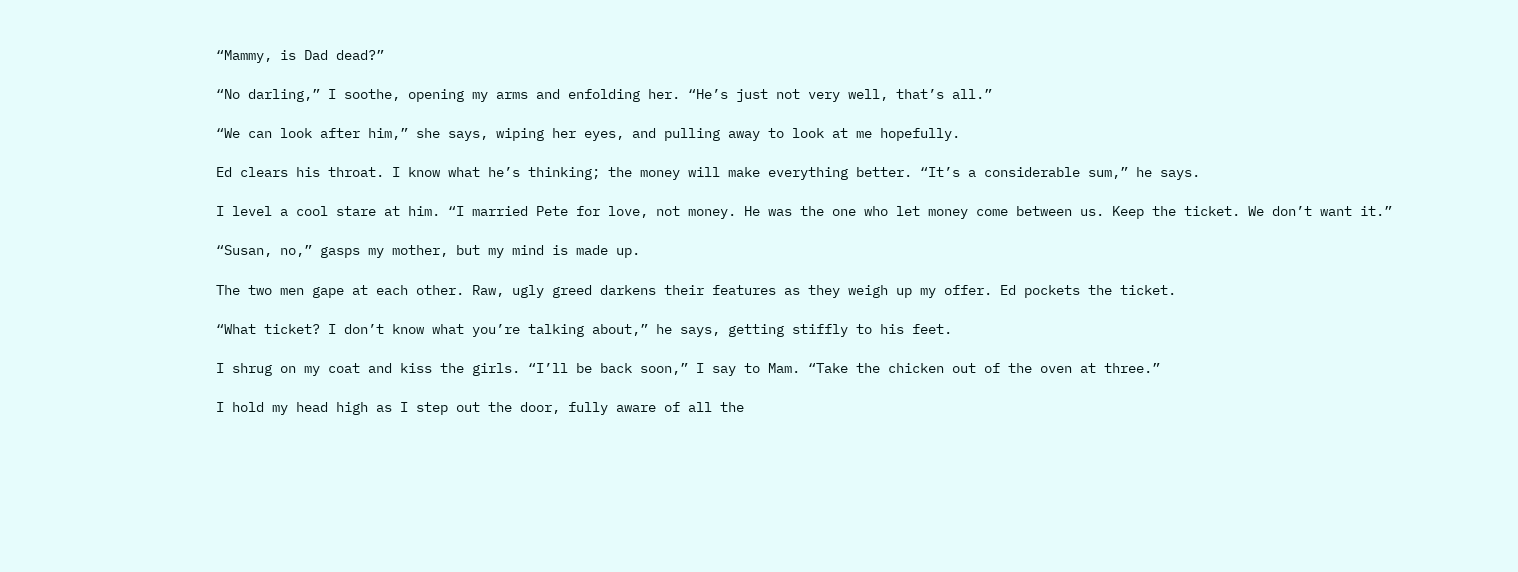“Mammy, is Dad dead?”

“No darling,” I soothe, opening my arms and enfolding her. “He’s just not very well, that’s all.”

“We can look after him,” she says, wiping her eyes, and pulling away to look at me hopefully.

Ed clears his throat. I know what he’s thinking; the money will make everything better. “It’s a considerable sum,” he says.

I level a cool stare at him. “I married Pete for love, not money. He was the one who let money come between us. Keep the ticket. We don’t want it.”

“Susan, no,” gasps my mother, but my mind is made up.

The two men gape at each other. Raw, ugly greed darkens their features as they weigh up my offer. Ed pockets the ticket.

“What ticket? I don’t know what you’re talking about,” he says, getting stiffly to his feet.

I shrug on my coat and kiss the girls. “I’ll be back soon,” I say to Mam. “Take the chicken out of the oven at three.”

I hold my head high as I step out the door, fully aware of all the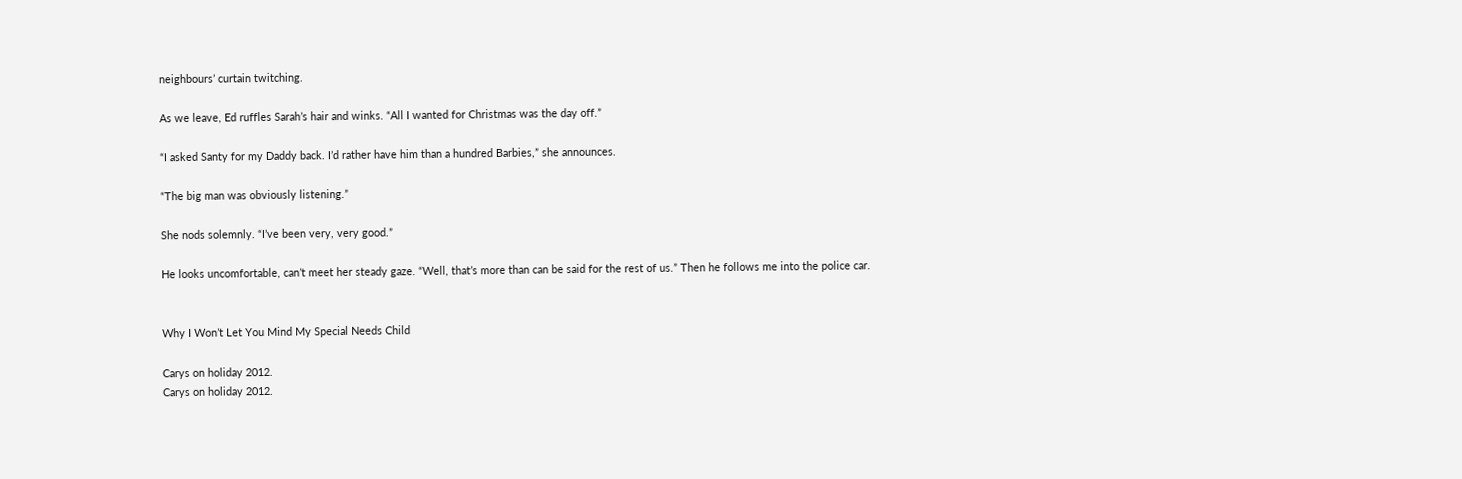neighbours’ curtain twitching.

As we leave, Ed ruffles Sarah’s hair and winks. “All I wanted for Christmas was the day off.”

“I asked Santy for my Daddy back. I’d rather have him than a hundred Barbies,” she announces.

“The big man was obviously listening.”

She nods solemnly. “I’ve been very, very good.”

He looks uncomfortable, can’t meet her steady gaze. “Well, that’s more than can be said for the rest of us.” Then he follows me into the police car.


Why I Won’t Let You Mind My Special Needs Child

Carys on holiday 2012.
Carys on holiday 2012.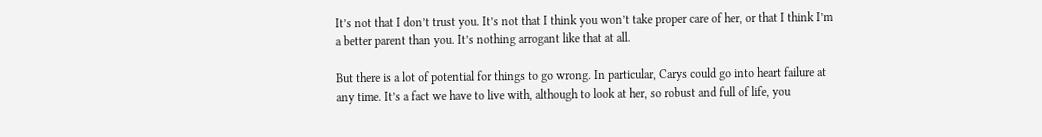It’s not that I don’t trust you. It’s not that I think you won’t take proper care of her, or that I think I’m a better parent than you. It’s nothing arrogant like that at all.

But there is a lot of potential for things to go wrong. In particular, Carys could go into heart failure at any time. It’s a fact we have to live with, although to look at her, so robust and full of life, you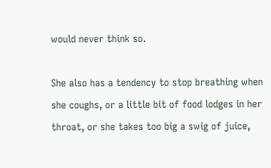would never think so.

She also has a tendency to stop breathing when she coughs, or a little bit of food lodges in her throat, or she takes too big a swig of juice,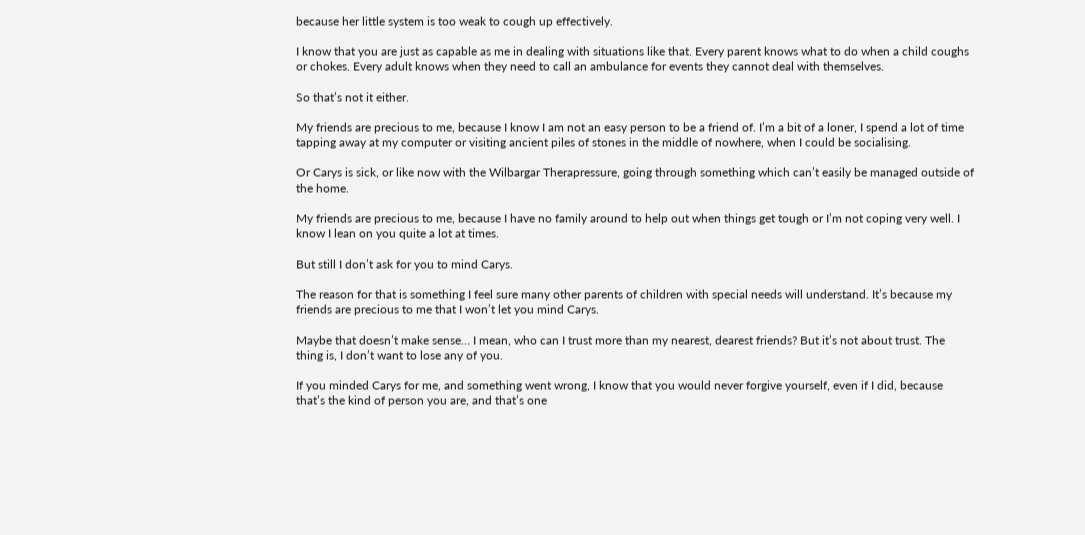because her little system is too weak to cough up effectively.

I know that you are just as capable as me in dealing with situations like that. Every parent knows what to do when a child coughs or chokes. Every adult knows when they need to call an ambulance for events they cannot deal with themselves.

So that’s not it either.

My friends are precious to me, because I know I am not an easy person to be a friend of. I’m a bit of a loner, I spend a lot of time tapping away at my computer or visiting ancient piles of stones in the middle of nowhere, when I could be socialising.

Or Carys is sick, or like now with the Wilbargar Therapressure, going through something which can’t easily be managed outside of the home.

My friends are precious to me, because I have no family around to help out when things get tough or I’m not coping very well. I know I lean on you quite a lot at times.

But still I don’t ask for you to mind Carys.

The reason for that is something I feel sure many other parents of children with special needs will understand. It’s because my friends are precious to me that I won’t let you mind Carys.

Maybe that doesn’t make sense… I mean, who can I trust more than my nearest, dearest friends? But it’s not about trust. The thing is, I don’t want to lose any of you.

If you minded Carys for me, and something went wrong, I know that you would never forgive yourself, even if I did, because that’s the kind of person you are, and that’s one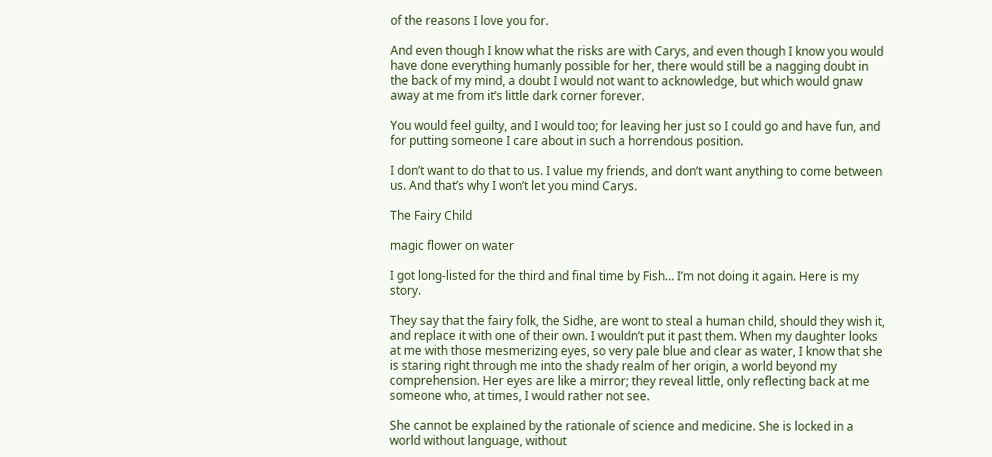of the reasons I love you for.

And even though I know what the risks are with Carys, and even though I know you would have done everything humanly possible for her, there would still be a nagging doubt in the back of my mind, a doubt I would not want to acknowledge, but which would gnaw away at me from it’s little dark corner forever.

You would feel guilty, and I would too; for leaving her just so I could go and have fun, and for putting someone I care about in such a horrendous position.

I don’t want to do that to us. I value my friends, and don’t want anything to come between us. And that’s why I won’t let you mind Carys.

The Fairy Child

magic flower on water

I got long-listed for the third and final time by Fish… I’m not doing it again. Here is my story.

They say that the fairy folk, the Sidhe, are wont to steal a human child, should they wish it, and replace it with one of their own. I wouldn’t put it past them. When my daughter looks at me with those mesmerizing eyes, so very pale blue and clear as water, I know that she is staring right through me into the shady realm of her origin, a world beyond my comprehension. Her eyes are like a mirror; they reveal little, only reflecting back at me someone who, at times, I would rather not see.

She cannot be explained by the rationale of science and medicine. She is locked in a world without language, without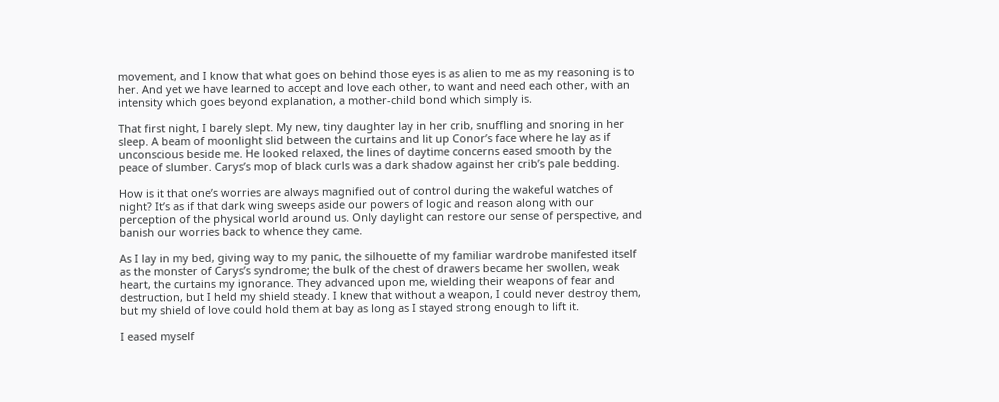movement, and I know that what goes on behind those eyes is as alien to me as my reasoning is to her. And yet we have learned to accept and love each other, to want and need each other, with an intensity which goes beyond explanation, a mother-child bond which simply is.

That first night, I barely slept. My new, tiny daughter lay in her crib, snuffling and snoring in her sleep. A beam of moonlight slid between the curtains and lit up Conor’s face where he lay as if unconscious beside me. He looked relaxed, the lines of daytime concerns eased smooth by the peace of slumber. Carys’s mop of black curls was a dark shadow against her crib’s pale bedding.

How is it that one’s worries are always magnified out of control during the wakeful watches of night? It’s as if that dark wing sweeps aside our powers of logic and reason along with our perception of the physical world around us. Only daylight can restore our sense of perspective, and banish our worries back to whence they came.

As I lay in my bed, giving way to my panic, the silhouette of my familiar wardrobe manifested itself as the monster of Carys’s syndrome; the bulk of the chest of drawers became her swollen, weak heart, the curtains my ignorance. They advanced upon me, wielding their weapons of fear and destruction, but I held my shield steady. I knew that without a weapon, I could never destroy them, but my shield of love could hold them at bay as long as I stayed strong enough to lift it.

I eased myself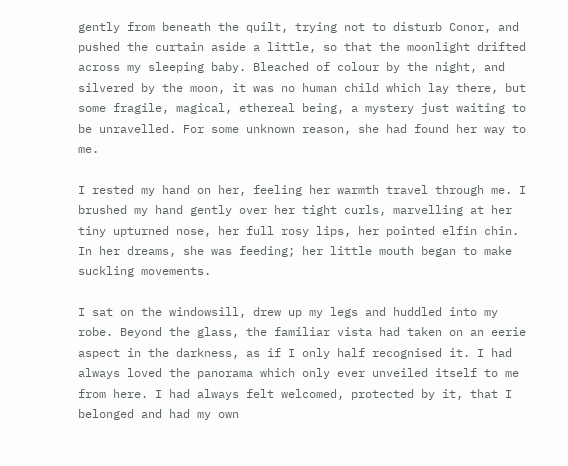gently from beneath the quilt, trying not to disturb Conor, and pushed the curtain aside a little, so that the moonlight drifted across my sleeping baby. Bleached of colour by the night, and silvered by the moon, it was no human child which lay there, but some fragile, magical, ethereal being, a mystery just waiting to be unravelled. For some unknown reason, she had found her way to me.

I rested my hand on her, feeling her warmth travel through me. I brushed my hand gently over her tight curls, marvelling at her tiny upturned nose, her full rosy lips, her pointed elfin chin. In her dreams, she was feeding; her little mouth began to make suckling movements.

I sat on the windowsill, drew up my legs and huddled into my robe. Beyond the glass, the familiar vista had taken on an eerie aspect in the darkness, as if I only half recognised it. I had always loved the panorama which only ever unveiled itself to me from here. I had always felt welcomed, protected by it, that I belonged and had my own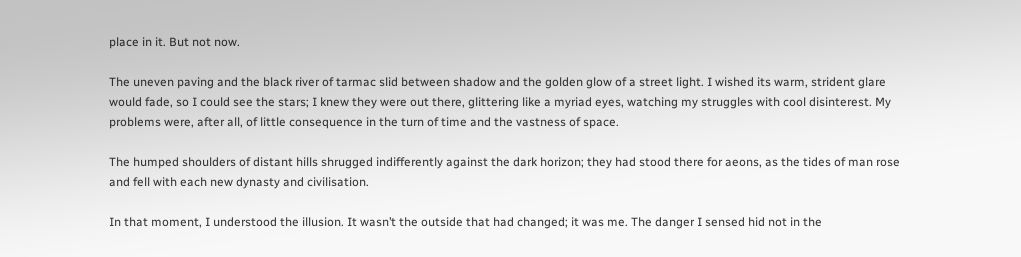place in it. But not now.

The uneven paving and the black river of tarmac slid between shadow and the golden glow of a street light. I wished its warm, strident glare would fade, so I could see the stars; I knew they were out there, glittering like a myriad eyes, watching my struggles with cool disinterest. My problems were, after all, of little consequence in the turn of time and the vastness of space.

The humped shoulders of distant hills shrugged indifferently against the dark horizon; they had stood there for aeons, as the tides of man rose and fell with each new dynasty and civilisation.

In that moment, I understood the illusion. It wasn’t the outside that had changed; it was me. The danger I sensed hid not in the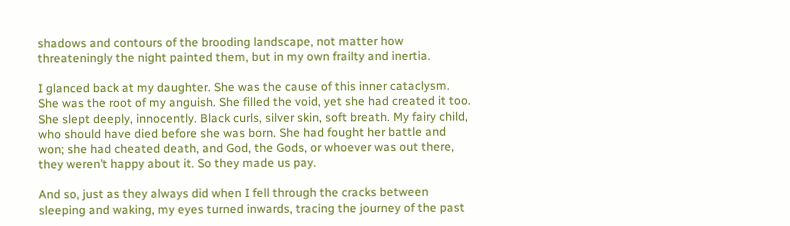shadows and contours of the brooding landscape, not matter how threateningly the night painted them, but in my own frailty and inertia.

I glanced back at my daughter. She was the cause of this inner cataclysm. She was the root of my anguish. She filled the void, yet she had created it too. She slept deeply, innocently. Black curls, silver skin, soft breath. My fairy child, who should have died before she was born. She had fought her battle and won; she had cheated death, and God, the Gods, or whoever was out there, they weren’t happy about it. So they made us pay.

And so, just as they always did when I fell through the cracks between sleeping and waking, my eyes turned inwards, tracing the journey of the past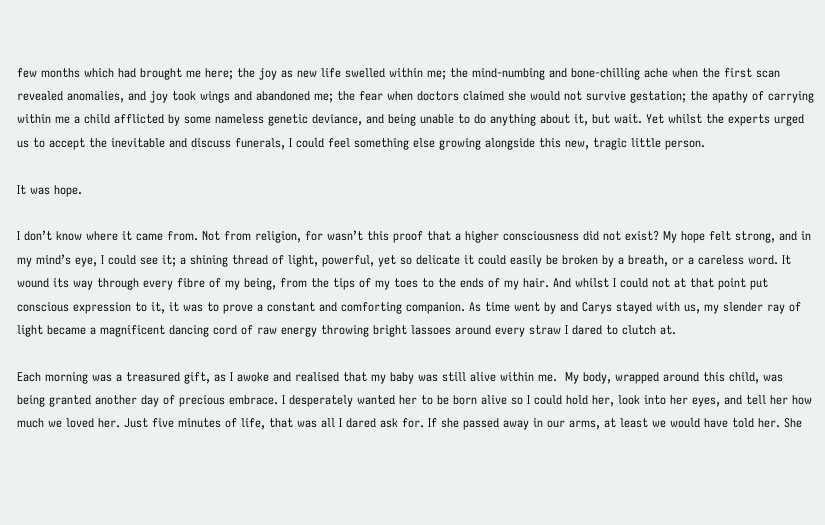few months which had brought me here; the joy as new life swelled within me; the mind-numbing and bone-chilling ache when the first scan revealed anomalies, and joy took wings and abandoned me; the fear when doctors claimed she would not survive gestation; the apathy of carrying within me a child afflicted by some nameless genetic deviance, and being unable to do anything about it, but wait. Yet whilst the experts urged us to accept the inevitable and discuss funerals, I could feel something else growing alongside this new, tragic little person.

It was hope.

I don’t know where it came from. Not from religion, for wasn’t this proof that a higher consciousness did not exist? My hope felt strong, and in my mind’s eye, I could see it; a shining thread of light, powerful, yet so delicate it could easily be broken by a breath, or a careless word. It wound its way through every fibre of my being, from the tips of my toes to the ends of my hair. And whilst I could not at that point put conscious expression to it, it was to prove a constant and comforting companion. As time went by and Carys stayed with us, my slender ray of light became a magnificent dancing cord of raw energy throwing bright lassoes around every straw I dared to clutch at.

Each morning was a treasured gift, as I awoke and realised that my baby was still alive within me.  My body, wrapped around this child, was being granted another day of precious embrace. I desperately wanted her to be born alive so I could hold her, look into her eyes, and tell her how much we loved her. Just five minutes of life, that was all I dared ask for. If she passed away in our arms, at least we would have told her. She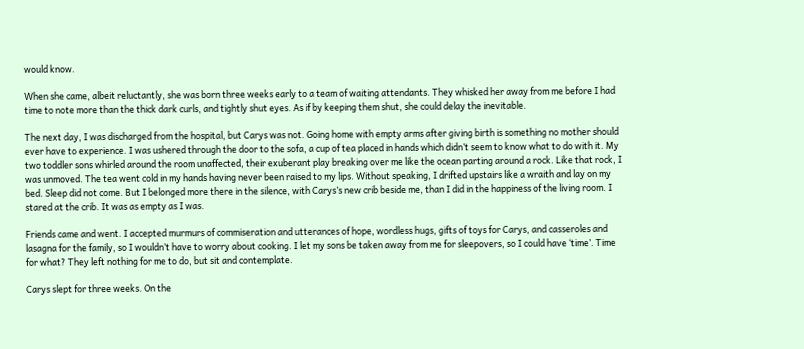would know.

When she came, albeit reluctantly, she was born three weeks early to a team of waiting attendants. They whisked her away from me before I had time to note more than the thick dark curls, and tightly shut eyes. As if by keeping them shut, she could delay the inevitable.

The next day, I was discharged from the hospital, but Carys was not. Going home with empty arms after giving birth is something no mother should ever have to experience. I was ushered through the door to the sofa, a cup of tea placed in hands which didn’t seem to know what to do with it. My two toddler sons whirled around the room unaffected, their exuberant play breaking over me like the ocean parting around a rock. Like that rock, I was unmoved. The tea went cold in my hands having never been raised to my lips. Without speaking, I drifted upstairs like a wraith and lay on my bed. Sleep did not come. But I belonged more there in the silence, with Carys’s new crib beside me, than I did in the happiness of the living room. I stared at the crib. It was as empty as I was.

Friends came and went. I accepted murmurs of commiseration and utterances of hope, wordless hugs, gifts of toys for Carys, and casseroles and lasagna for the family, so I wouldn’t have to worry about cooking. I let my sons be taken away from me for sleepovers, so I could have ‘time’. Time for what? They left nothing for me to do, but sit and contemplate.

Carys slept for three weeks. On the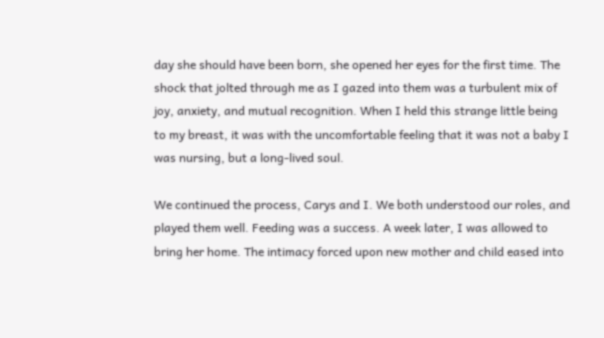day she should have been born, she opened her eyes for the first time. The shock that jolted through me as I gazed into them was a turbulent mix of joy, anxiety, and mutual recognition. When I held this strange little being to my breast, it was with the uncomfortable feeling that it was not a baby I was nursing, but a long-lived soul.

We continued the process, Carys and I. We both understood our roles, and played them well. Feeding was a success. A week later, I was allowed to bring her home. The intimacy forced upon new mother and child eased into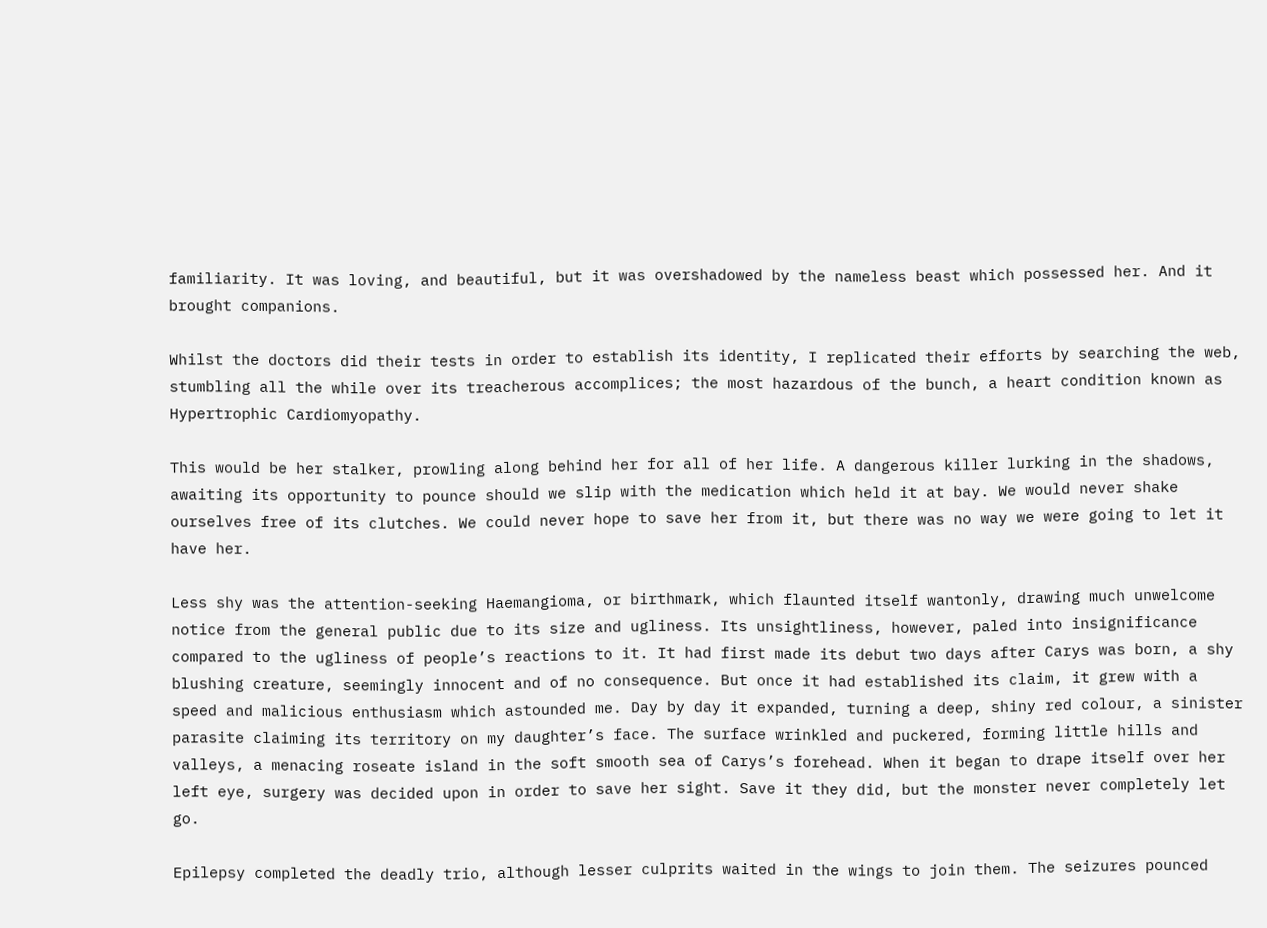familiarity. It was loving, and beautiful, but it was overshadowed by the nameless beast which possessed her. And it brought companions.

Whilst the doctors did their tests in order to establish its identity, I replicated their efforts by searching the web, stumbling all the while over its treacherous accomplices; the most hazardous of the bunch, a heart condition known as Hypertrophic Cardiomyopathy.

This would be her stalker, prowling along behind her for all of her life. A dangerous killer lurking in the shadows, awaiting its opportunity to pounce should we slip with the medication which held it at bay. We would never shake ourselves free of its clutches. We could never hope to save her from it, but there was no way we were going to let it have her.

Less shy was the attention-seeking Haemangioma, or birthmark, which flaunted itself wantonly, drawing much unwelcome notice from the general public due to its size and ugliness. Its unsightliness, however, paled into insignificance compared to the ugliness of people’s reactions to it. It had first made its debut two days after Carys was born, a shy blushing creature, seemingly innocent and of no consequence. But once it had established its claim, it grew with a speed and malicious enthusiasm which astounded me. Day by day it expanded, turning a deep, shiny red colour, a sinister parasite claiming its territory on my daughter’s face. The surface wrinkled and puckered, forming little hills and valleys, a menacing roseate island in the soft smooth sea of Carys’s forehead. When it began to drape itself over her left eye, surgery was decided upon in order to save her sight. Save it they did, but the monster never completely let go.

Epilepsy completed the deadly trio, although lesser culprits waited in the wings to join them. The seizures pounced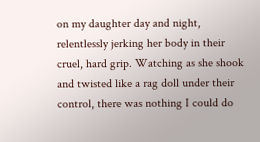on my daughter day and night, relentlessly jerking her body in their cruel, hard grip. Watching as she shook and twisted like a rag doll under their control, there was nothing I could do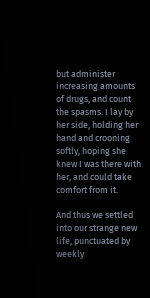but administer increasing amounts of drugs, and count the spasms. I lay by her side, holding her hand and crooning softly, hoping she knew I was there with her, and could take comfort from it.

And thus we settled into our strange new life, punctuated by weekly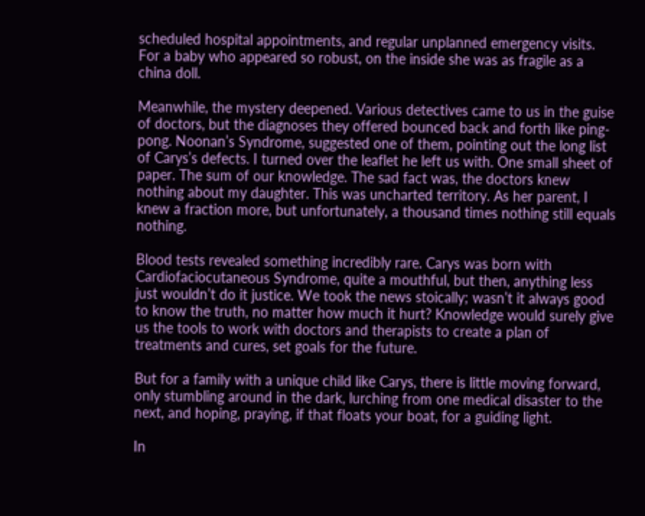scheduled hospital appointments, and regular unplanned emergency visits. For a baby who appeared so robust, on the inside she was as fragile as a china doll.

Meanwhile, the mystery deepened. Various detectives came to us in the guise of doctors, but the diagnoses they offered bounced back and forth like ping-pong. Noonan’s Syndrome, suggested one of them, pointing out the long list of Carys’s defects. I turned over the leaflet he left us with. One small sheet of paper. The sum of our knowledge. The sad fact was, the doctors knew nothing about my daughter. This was uncharted territory. As her parent, I knew a fraction more, but unfortunately, a thousand times nothing still equals nothing.

Blood tests revealed something incredibly rare. Carys was born with Cardiofaciocutaneous Syndrome, quite a mouthful, but then, anything less just wouldn’t do it justice. We took the news stoically; wasn’t it always good to know the truth, no matter how much it hurt? Knowledge would surely give us the tools to work with doctors and therapists to create a plan of treatments and cures, set goals for the future.

But for a family with a unique child like Carys, there is little moving forward, only stumbling around in the dark, lurching from one medical disaster to the next, and hoping, praying, if that floats your boat, for a guiding light.

In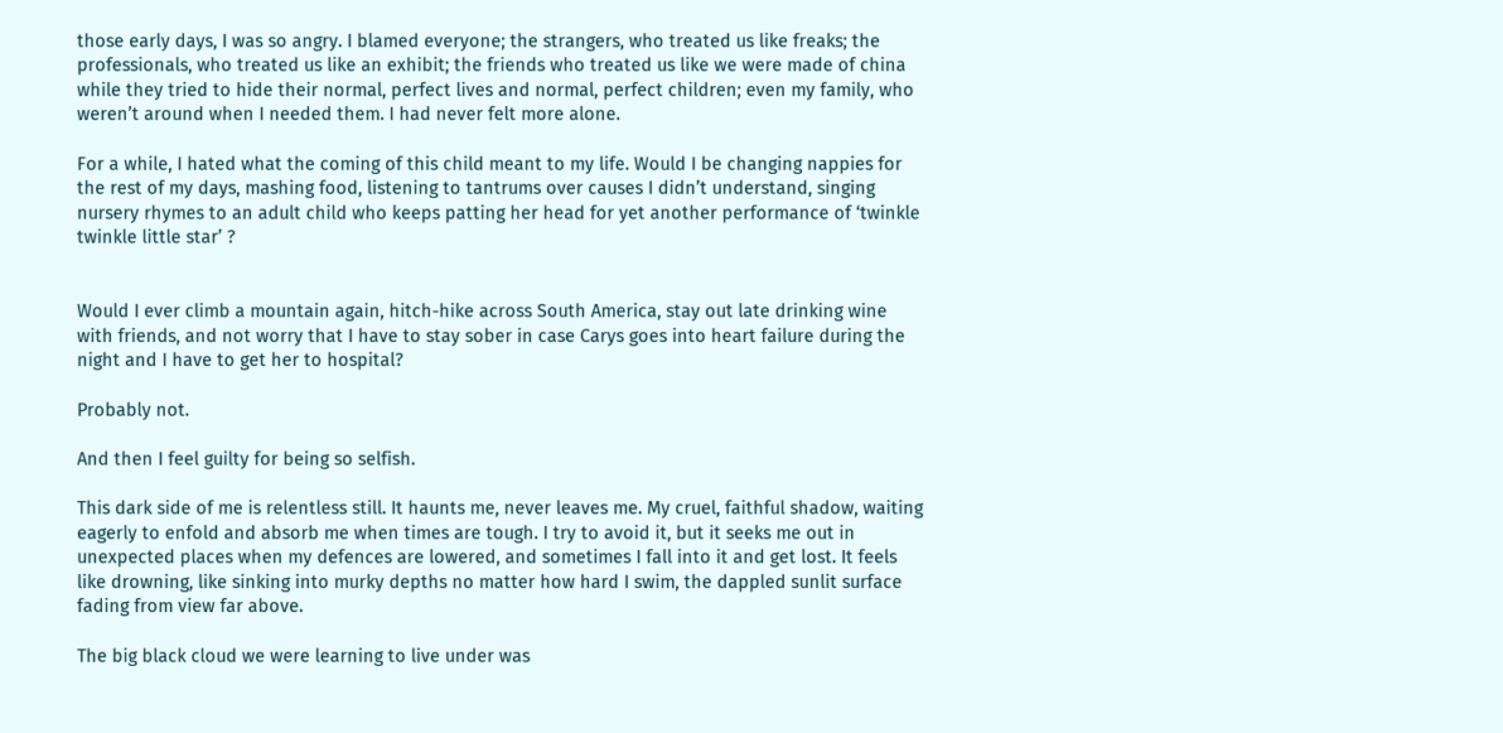those early days, I was so angry. I blamed everyone; the strangers, who treated us like freaks; the professionals, who treated us like an exhibit; the friends who treated us like we were made of china while they tried to hide their normal, perfect lives and normal, perfect children; even my family, who weren’t around when I needed them. I had never felt more alone.

For a while, I hated what the coming of this child meant to my life. Would I be changing nappies for the rest of my days, mashing food, listening to tantrums over causes I didn’t understand, singing nursery rhymes to an adult child who keeps patting her head for yet another performance of ‘twinkle twinkle little star’ ?


Would I ever climb a mountain again, hitch-hike across South America, stay out late drinking wine with friends, and not worry that I have to stay sober in case Carys goes into heart failure during the night and I have to get her to hospital?

Probably not.

And then I feel guilty for being so selfish.

This dark side of me is relentless still. It haunts me, never leaves me. My cruel, faithful shadow, waiting eagerly to enfold and absorb me when times are tough. I try to avoid it, but it seeks me out in unexpected places when my defences are lowered, and sometimes I fall into it and get lost. It feels like drowning, like sinking into murky depths no matter how hard I swim, the dappled sunlit surface fading from view far above.

The big black cloud we were learning to live under was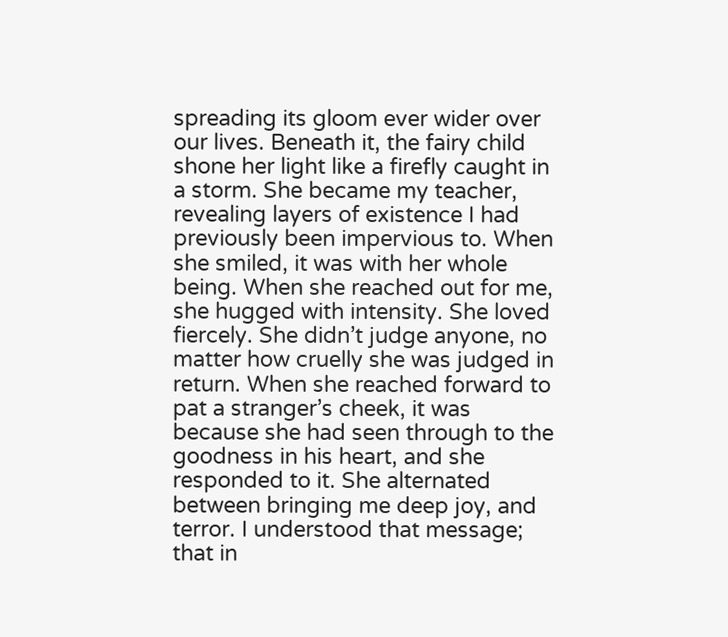spreading its gloom ever wider over our lives. Beneath it, the fairy child shone her light like a firefly caught in a storm. She became my teacher, revealing layers of existence I had previously been impervious to. When she smiled, it was with her whole being. When she reached out for me, she hugged with intensity. She loved fiercely. She didn’t judge anyone, no matter how cruelly she was judged in return. When she reached forward to pat a stranger’s cheek, it was because she had seen through to the goodness in his heart, and she responded to it. She alternated between bringing me deep joy, and terror. I understood that message; that in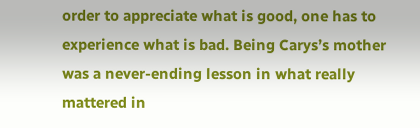order to appreciate what is good, one has to experience what is bad. Being Carys’s mother was a never-ending lesson in what really mattered in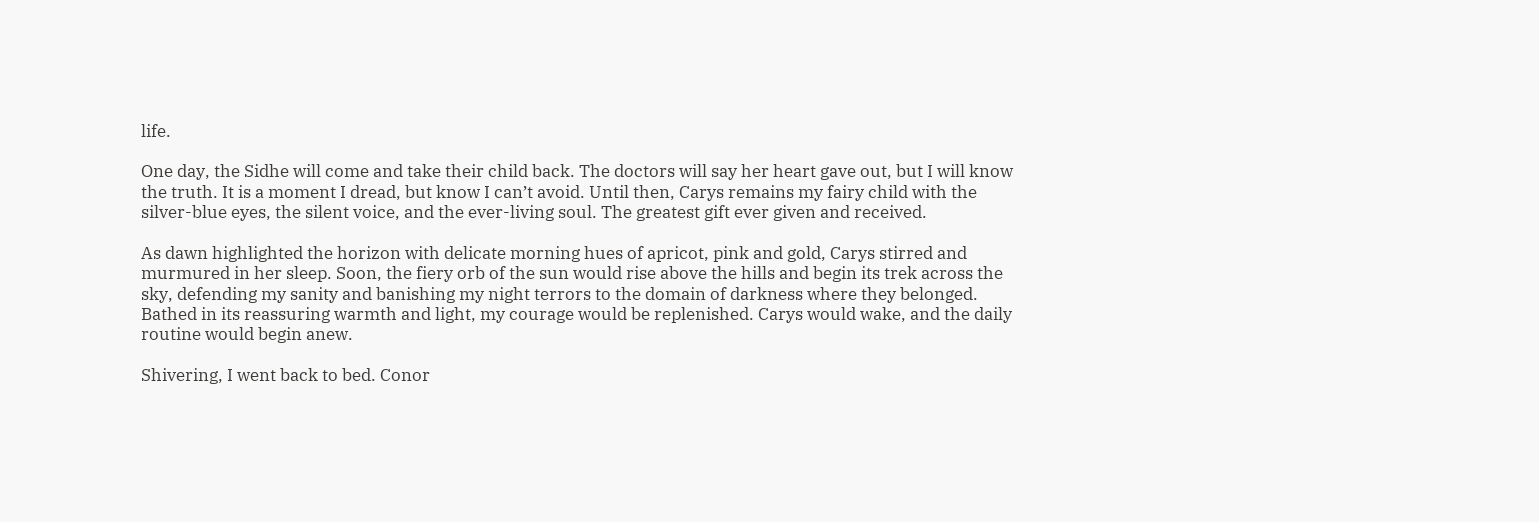life.

One day, the Sidhe will come and take their child back. The doctors will say her heart gave out, but I will know the truth. It is a moment I dread, but know I can’t avoid. Until then, Carys remains my fairy child with the silver-blue eyes, the silent voice, and the ever-living soul. The greatest gift ever given and received.

As dawn highlighted the horizon with delicate morning hues of apricot, pink and gold, Carys stirred and murmured in her sleep. Soon, the fiery orb of the sun would rise above the hills and begin its trek across the sky, defending my sanity and banishing my night terrors to the domain of darkness where they belonged. Bathed in its reassuring warmth and light, my courage would be replenished. Carys would wake, and the daily routine would begin anew.

Shivering, I went back to bed. Conor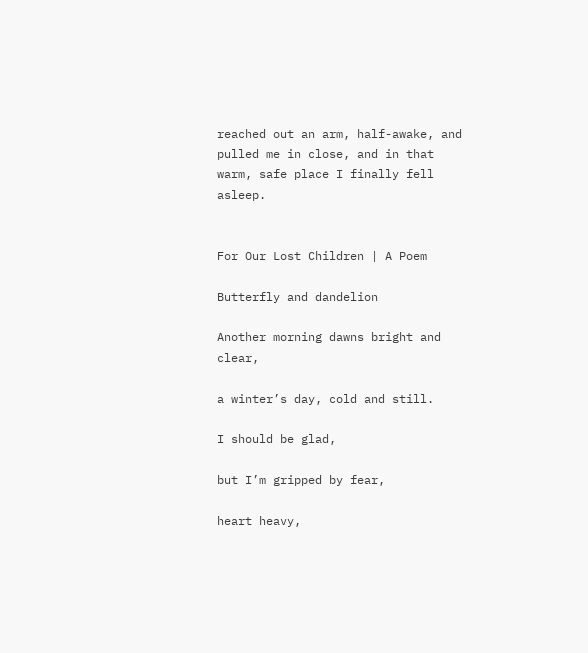reached out an arm, half-awake, and pulled me in close, and in that warm, safe place I finally fell asleep.


For Our Lost Children | A Poem

Butterfly and dandelion

Another morning dawns bright and clear,

a winter’s day, cold and still.

I should be glad,

but I’m gripped by fear,

heart heavy,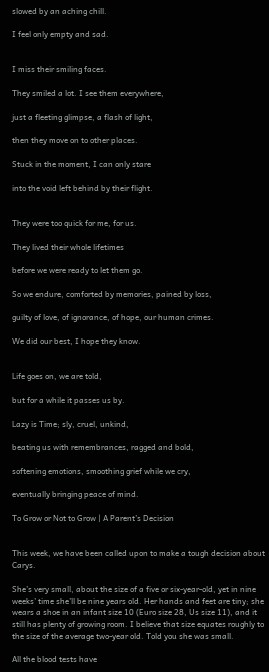slowed by an aching chill.

I feel only empty and sad.


I miss their smiling faces.

They smiled a lot. I see them everywhere,

just a fleeting glimpse, a flash of light,

then they move on to other places.

Stuck in the moment, I can only stare

into the void left behind by their flight.


They were too quick for me, for us.

They lived their whole lifetimes

before we were ready to let them go.

So we endure, comforted by memories, pained by loss,

guilty of love, of ignorance, of hope, our human crimes.

We did our best, I hope they know.


Life goes on, we are told,

but for a while it passes us by.

Lazy is Time; sly, cruel, unkind,

beating us with remembrances, ragged and bold,

softening emotions, smoothing grief while we cry,

eventually bringing peace of mind.

To Grow or Not to Grow | A Parent’s Decision


This week, we have been called upon to make a tough decision about Carys.

She’s very small, about the size of a five or six-year-old, yet in nine weeks’ time she’ll be nine years old. Her hands and feet are tiny; she wears a shoe in an infant size 10 (Euro size 28, Us size 11), and it still has plenty of growing room. I believe that size equates roughly to the size of the average two-year old. Told you she was small.

All the blood tests have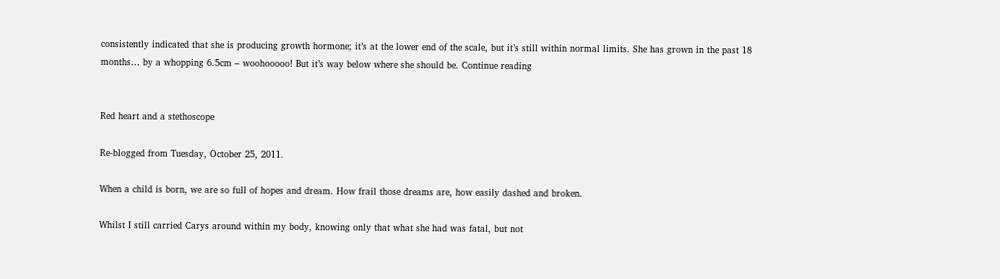consistently indicated that she is producing growth hormone; it’s at the lower end of the scale, but it’s still within normal limits. She has grown in the past 18 months… by a whopping 6.5cm – woohooooo! But it’s way below where she should be. Continue reading


Red heart and a stethoscope

Re-blogged from Tuesday, October 25, 2011.

When a child is born, we are so full of hopes and dream. How frail those dreams are, how easily dashed and broken.

Whilst I still carried Carys around within my body, knowing only that what she had was fatal, but not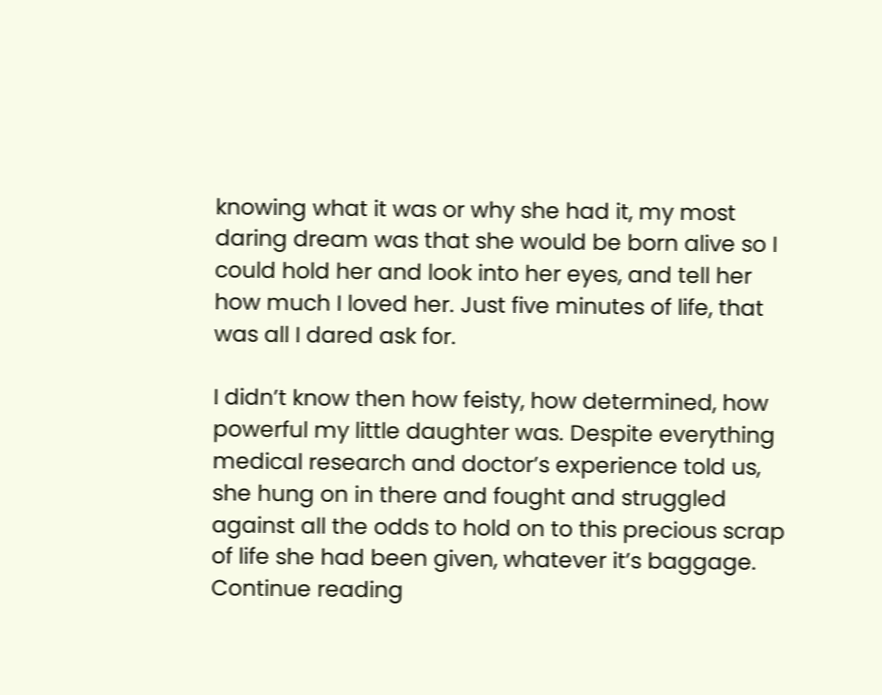knowing what it was or why she had it, my most daring dream was that she would be born alive so I could hold her and look into her eyes, and tell her how much I loved her. Just five minutes of life, that was all I dared ask for.

I didn’t know then how feisty, how determined, how powerful my little daughter was. Despite everything medical research and doctor’s experience told us, she hung on in there and fought and struggled against all the odds to hold on to this precious scrap of life she had been given, whatever it’s baggage. Continue reading